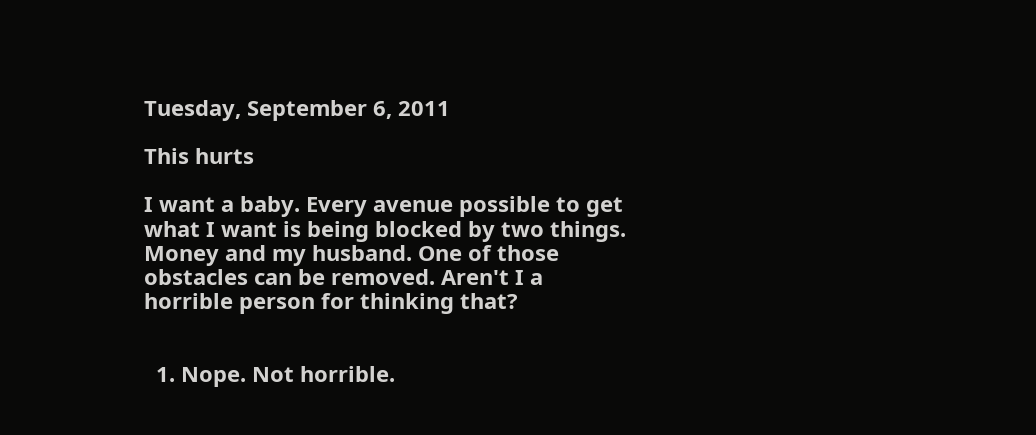Tuesday, September 6, 2011

This hurts

I want a baby. Every avenue possible to get what I want is being blocked by two things. Money and my husband. One of those obstacles can be removed. Aren't I a horrible person for thinking that?


  1. Nope. Not horrible.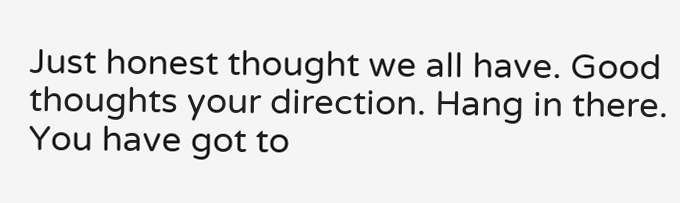Just honest thought we all have. Good thoughts your direction. Hang in there. You have got to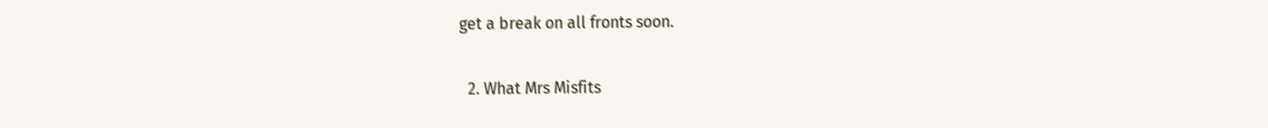get a break on all fronts soon.

  2. What Mrs Misfits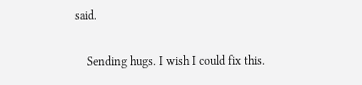said.

    Sending hugs. I wish I could fix this.